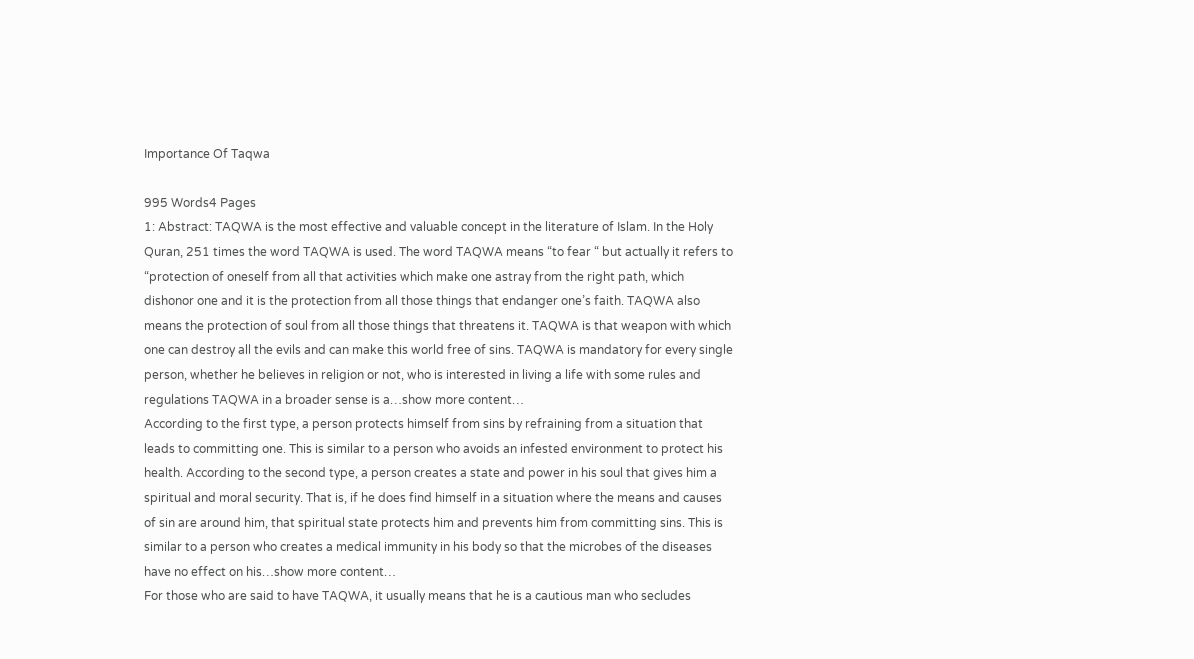Importance Of Taqwa

995 Words4 Pages
1: Abstract: TAQWA is the most effective and valuable concept in the literature of Islam. In the Holy Quran, 251 times the word TAQWA is used. The word TAQWA means “to fear “ but actually it refers to “protection of oneself from all that activities which make one astray from the right path, which dishonor one and it is the protection from all those things that endanger one’s faith. TAQWA also means the protection of soul from all those things that threatens it. TAQWA is that weapon with which one can destroy all the evils and can make this world free of sins. TAQWA is mandatory for every single person, whether he believes in religion or not, who is interested in living a life with some rules and regulations TAQWA in a broader sense is a…show more content…
According to the first type, a person protects himself from sins by refraining from a situation that leads to committing one. This is similar to a person who avoids an infested environment to protect his health. According to the second type, a person creates a state and power in his soul that gives him a spiritual and moral security. That is, if he does find himself in a situation where the means and causes of sin are around him, that spiritual state protects him and prevents him from committing sins. This is similar to a person who creates a medical immunity in his body so that the microbes of the diseases have no effect on his…show more content…
For those who are said to have TAQWA, it usually means that he is a cautious man who secludes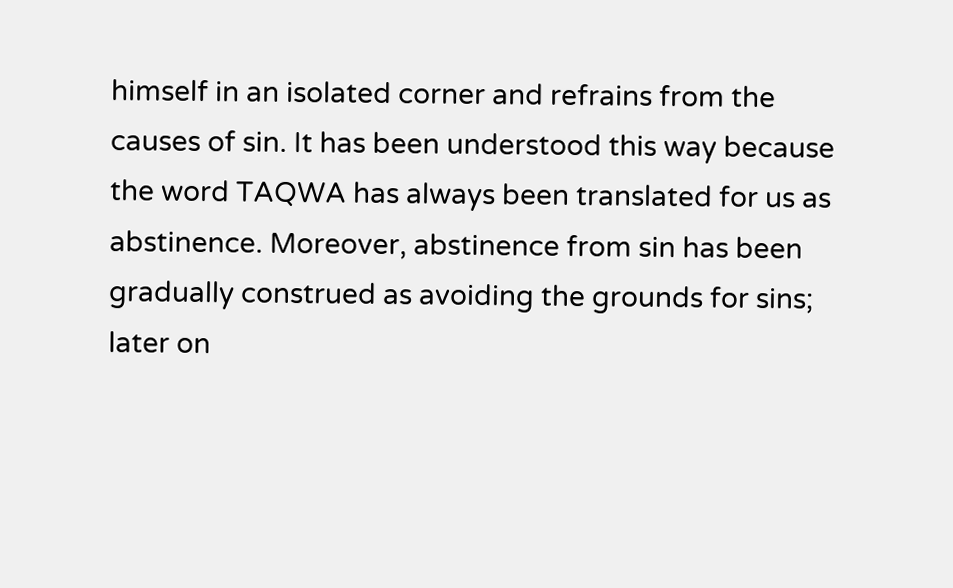himself in an isolated corner and refrains from the causes of sin. It has been understood this way because the word TAQWA has always been translated for us as abstinence. Moreover, abstinence from sin has been gradually construed as avoiding the grounds for sins; later on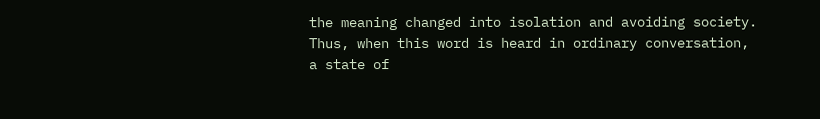the meaning changed into isolation and avoiding society. Thus, when this word is heard in ordinary conversation, a state of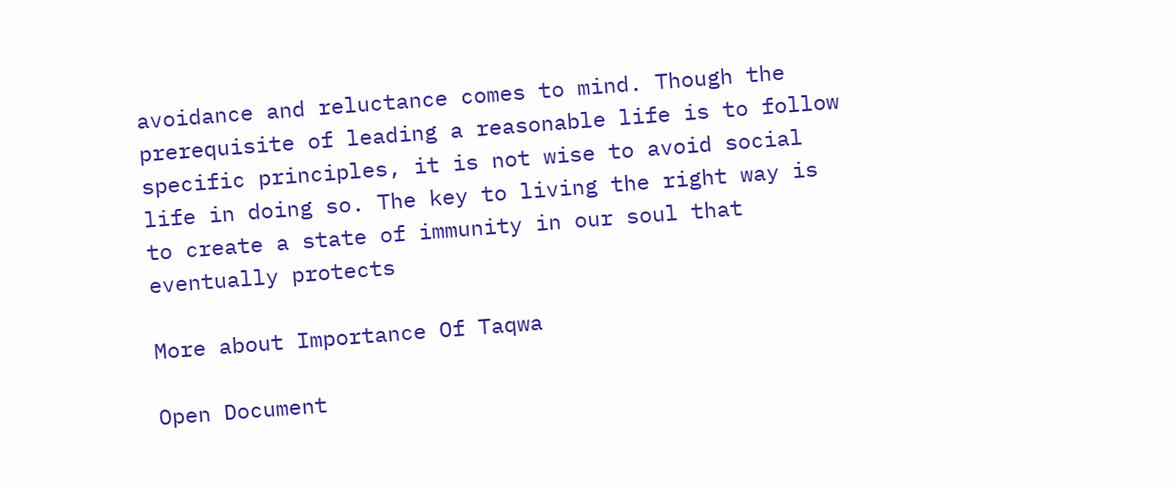avoidance and reluctance comes to mind. Though the prerequisite of leading a reasonable life is to follow specific principles, it is not wise to avoid social life in doing so. The key to living the right way is to create a state of immunity in our soul that eventually protects

More about Importance Of Taqwa

Open Document